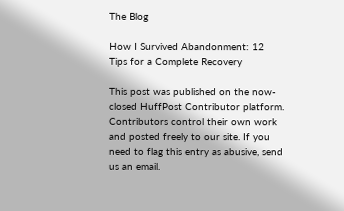The Blog

How I Survived Abandonment: 12 Tips for a Complete Recovery

This post was published on the now-closed HuffPost Contributor platform. Contributors control their own work and posted freely to our site. If you need to flag this entry as abusive, send us an email.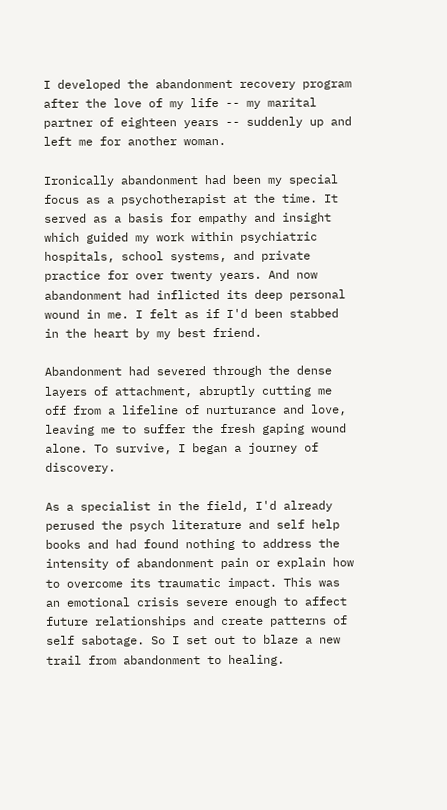I developed the abandonment recovery program after the love of my life -- my marital
partner of eighteen years -- suddenly up and left me for another woman.

Ironically abandonment had been my special focus as a psychotherapist at the time. It served as a basis for empathy and insight which guided my work within psychiatric hospitals, school systems, and private practice for over twenty years. And now abandonment had inflicted its deep personal wound in me. I felt as if I'd been stabbed in the heart by my best friend.

Abandonment had severed through the dense layers of attachment, abruptly cutting me off from a lifeline of nurturance and love, leaving me to suffer the fresh gaping wound alone. To survive, I began a journey of discovery.

As a specialist in the field, I'd already perused the psych literature and self help books and had found nothing to address the intensity of abandonment pain or explain how to overcome its traumatic impact. This was an emotional crisis severe enough to affect future relationships and create patterns of self sabotage. So I set out to blaze a new trail from abandonment to healing.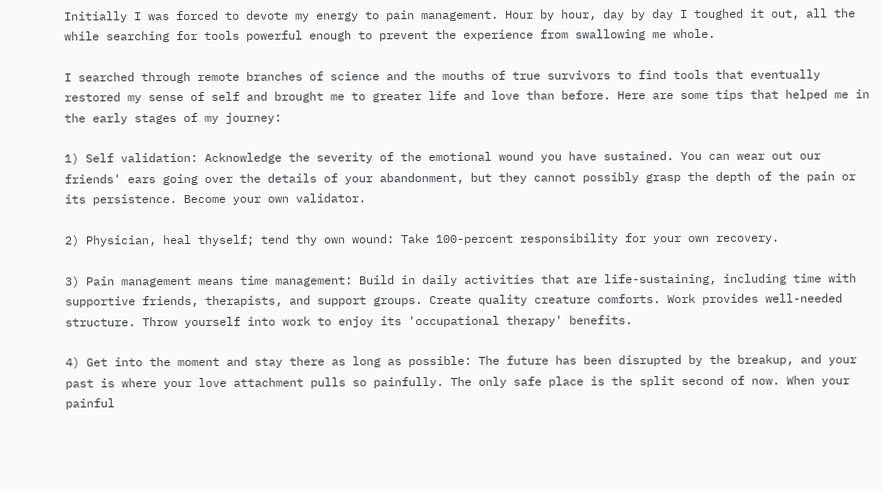Initially I was forced to devote my energy to pain management. Hour by hour, day by day I toughed it out, all the while searching for tools powerful enough to prevent the experience from swallowing me whole.

I searched through remote branches of science and the mouths of true survivors to find tools that eventually restored my sense of self and brought me to greater life and love than before. Here are some tips that helped me in the early stages of my journey:

1) Self validation: Acknowledge the severity of the emotional wound you have sustained. You can wear out our friends' ears going over the details of your abandonment, but they cannot possibly grasp the depth of the pain or its persistence. Become your own validator.

2) Physician, heal thyself; tend thy own wound: Take 100-percent responsibility for your own recovery.

3) Pain management means time management: Build in daily activities that are life-sustaining, including time with supportive friends, therapists, and support groups. Create quality creature comforts. Work provides well-needed structure. Throw yourself into work to enjoy its 'occupational therapy' benefits.

4) Get into the moment and stay there as long as possible: The future has been disrupted by the breakup, and your past is where your love attachment pulls so painfully. The only safe place is the split second of now. When your painful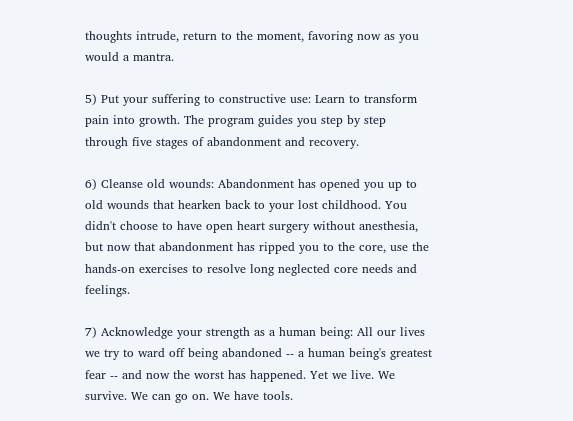thoughts intrude, return to the moment, favoring now as you would a mantra.

5) Put your suffering to constructive use: Learn to transform pain into growth. The program guides you step by step through five stages of abandonment and recovery.

6) Cleanse old wounds: Abandonment has opened you up to old wounds that hearken back to your lost childhood. You didn't choose to have open heart surgery without anesthesia, but now that abandonment has ripped you to the core, use the hands-on exercises to resolve long neglected core needs and feelings.

7) Acknowledge your strength as a human being: All our lives we try to ward off being abandoned -- a human being's greatest fear -- and now the worst has happened. Yet we live. We survive. We can go on. We have tools.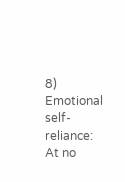8) Emotional self-reliance: At no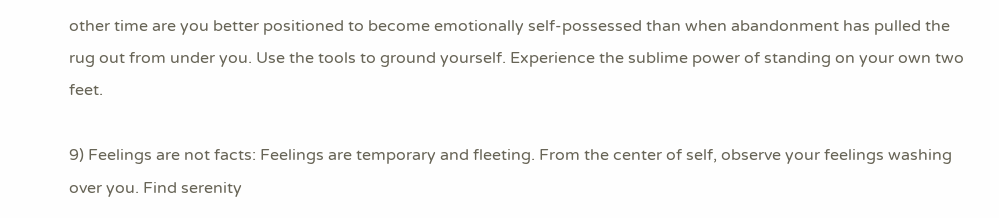other time are you better positioned to become emotionally self-possessed than when abandonment has pulled the rug out from under you. Use the tools to ground yourself. Experience the sublime power of standing on your own two feet.

9) Feelings are not facts: Feelings are temporary and fleeting. From the center of self, observe your feelings washing over you. Find serenity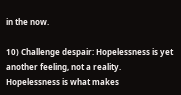in the now.

10) Challenge despair: Hopelessness is yet another feeling, not a reality. Hopelessness is what makes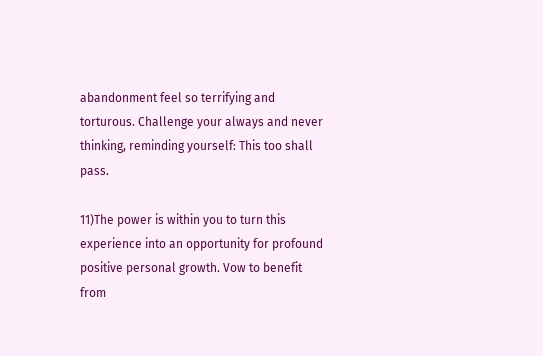abandonment feel so terrifying and torturous. Challenge your always and never thinking, reminding yourself: This too shall pass.

11)The power is within you to turn this experience into an opportunity for profound positive personal growth. Vow to benefit from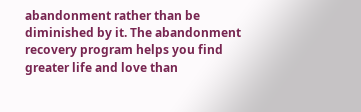abandonment rather than be diminished by it. The abandonment recovery program helps you find greater life and love than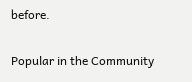before.

Popular in the Community